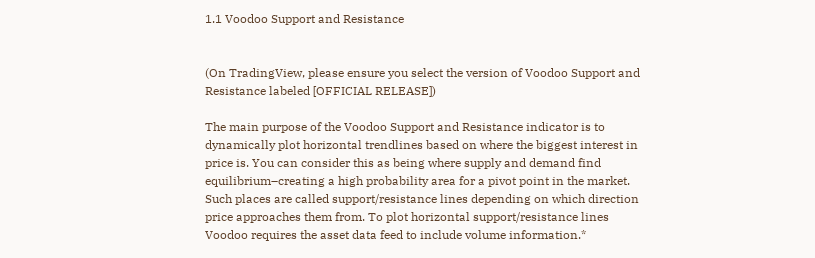1.1 Voodoo Support and Resistance


(On TradingView, please ensure you select the version of Voodoo Support and Resistance labeled [OFFICIAL RELEASE])

The main purpose of the Voodoo Support and Resistance indicator is to dynamically plot horizontal trendlines based on where the biggest interest in price is. You can consider this as being where supply and demand find equilibrium–creating a high probability area for a pivot point in the market. Such places are called support/resistance lines depending on which direction price approaches them from. To plot horizontal support/resistance lines Voodoo requires the asset data feed to include volume information.*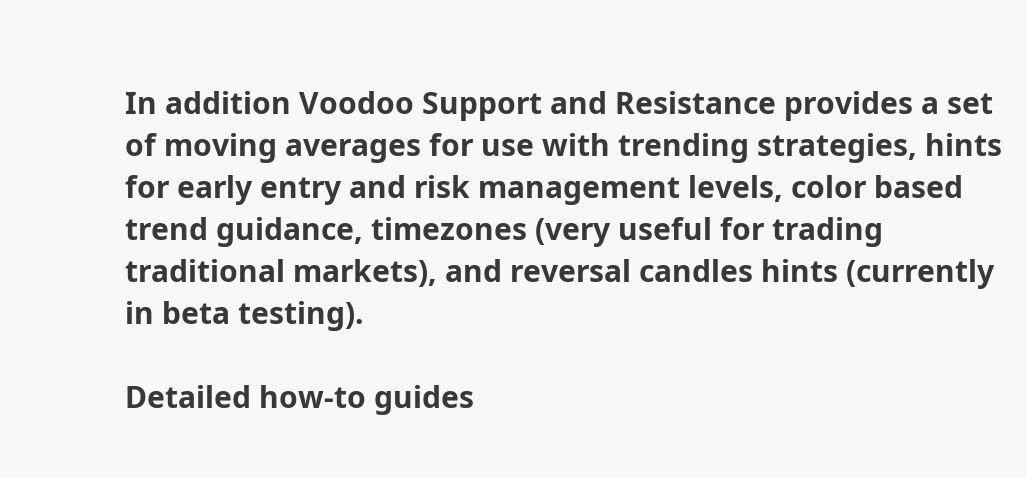In addition Voodoo Support and Resistance provides a set of moving averages for use with trending strategies, hints for early entry and risk management levels, color based trend guidance, timezones (very useful for trading traditional markets), and reversal candles hints (currently in beta testing).

Detailed how-to guides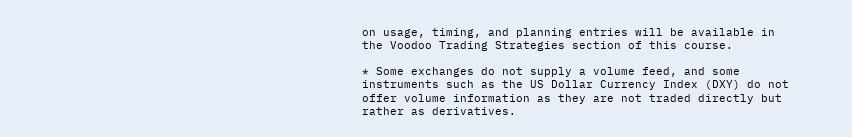on usage, timing, and planning entries will be available in the Voodoo Trading Strategies section of this course.

* Some exchanges do not supply a volume feed, and some instruments such as the US Dollar Currency Index (DXY) do not offer volume information as they are not traded directly but rather as derivatives.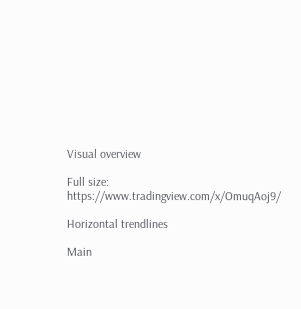Visual overview

Full size: https://www.tradingview.com/x/OmuqAoj9/

Horizontal trendlines

Main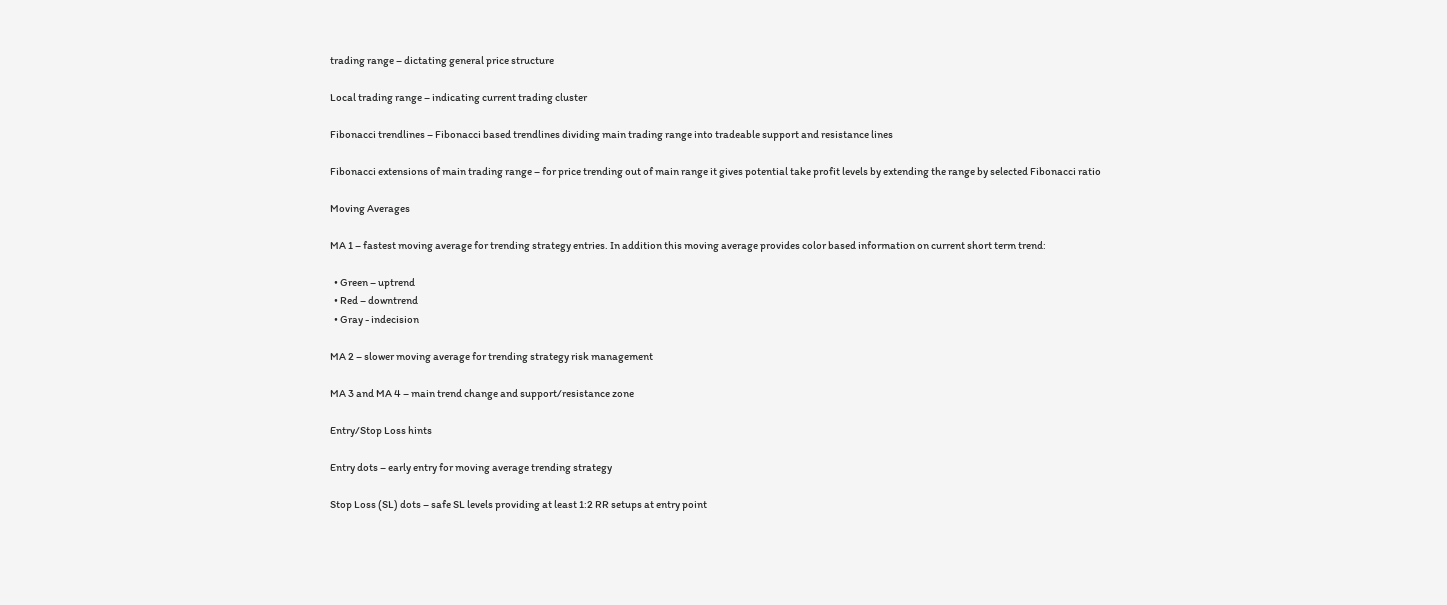trading range – dictating general price structure

Local trading range – indicating current trading cluster

Fibonacci trendlines – Fibonacci based trendlines dividing main trading range into tradeable support and resistance lines

Fibonacci extensions of main trading range – for price trending out of main range it gives potential take profit levels by extending the range by selected Fibonacci ratio

Moving Averages

MA 1 – fastest moving average for trending strategy entries. In addition this moving average provides color based information on current short term trend:

  • Green – uptrend
  • Red – downtrend
  • Gray - indecision

MA 2 – slower moving average for trending strategy risk management

MA 3 and MA 4 – main trend change and support/resistance zone

Entry/Stop Loss hints

Entry dots – early entry for moving average trending strategy

Stop Loss (SL) dots – safe SL levels providing at least 1:2 RR setups at entry point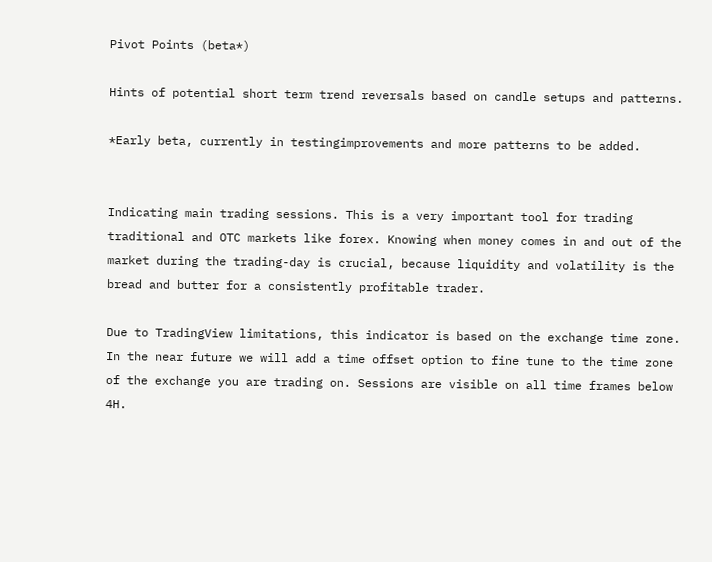Pivot Points (beta*)

Hints of potential short term trend reversals based on candle setups and patterns.

*Early beta, currently in testingimprovements and more patterns to be added.


Indicating main trading sessions. This is a very important tool for trading traditional and OTC markets like forex. Knowing when money comes in and out of the market during the trading-day is crucial, because liquidity and volatility is the bread and butter for a consistently profitable trader.

Due to TradingView limitations, this indicator is based on the exchange time zone. In the near future we will add a time offset option to fine tune to the time zone of the exchange you are trading on. Sessions are visible on all time frames below 4H.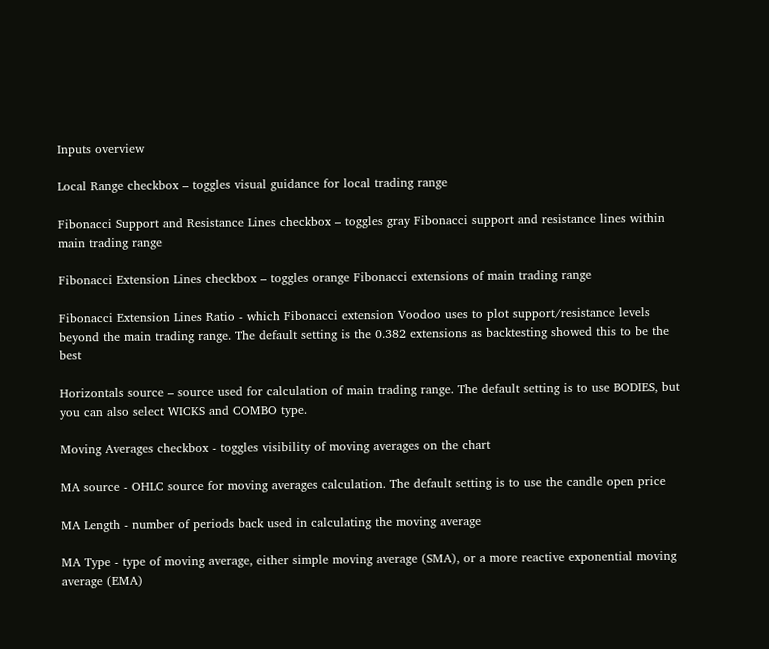Inputs overview

Local Range checkbox – toggles visual guidance for local trading range

Fibonacci Support and Resistance Lines checkbox – toggles gray Fibonacci support and resistance lines within main trading range

Fibonacci Extension Lines checkbox – toggles orange Fibonacci extensions of main trading range

Fibonacci Extension Lines Ratio - which Fibonacci extension Voodoo uses to plot support/resistance levels beyond the main trading range. The default setting is the 0.382 extensions as backtesting showed this to be the best

Horizontals source – source used for calculation of main trading range. The default setting is to use BODIES, but you can also select WICKS and COMBO type.

Moving Averages checkbox - toggles visibility of moving averages on the chart

MA source - OHLC source for moving averages calculation. The default setting is to use the candle open price

MA Length - number of periods back used in calculating the moving average

MA Type - type of moving average, either simple moving average (SMA), or a more reactive exponential moving average (EMA)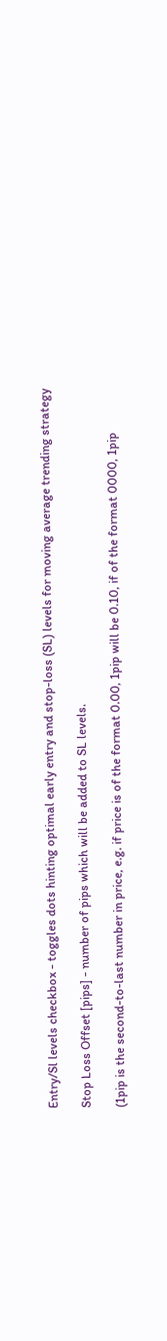Entry/Sl levels checkbox - toggles dots hinting optimal early entry and stop-loss (SL) levels for moving average trending strategy

Stop Loss Offset [pips] - number of pips which will be added to SL levels.

(1pip is the second-to-last number in price, e.g. if price is of the format 0.00, 1pip will be 0.10, if of the format 0000, 1pip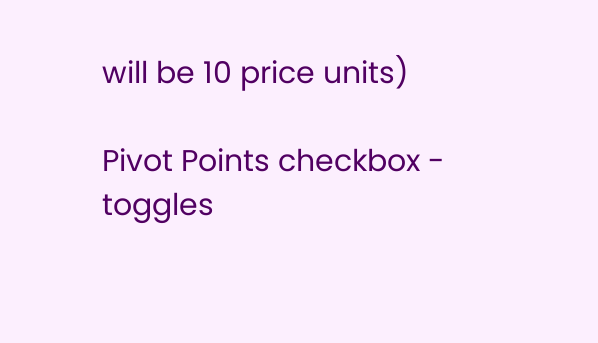will be 10 price units)

Pivot Points checkbox - toggles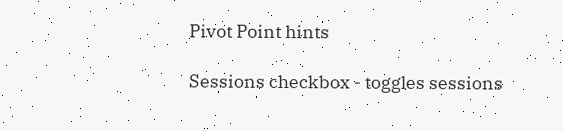Pivot Point hints

Sessions checkbox - toggles sessions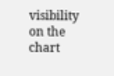visibility on the chart